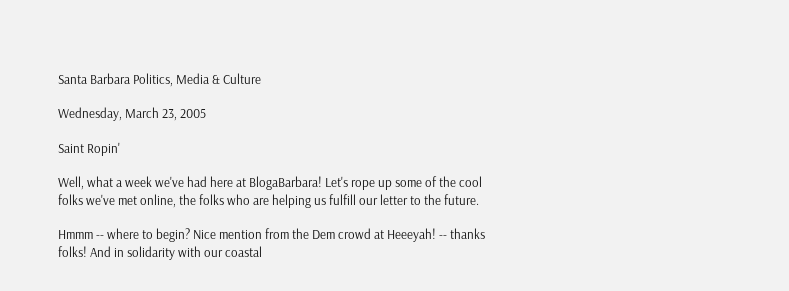Santa Barbara Politics, Media & Culture

Wednesday, March 23, 2005

Saint Ropin'

Well, what a week we've had here at BlogaBarbara! Let's rope up some of the cool folks we've met online, the folks who are helping us fulfill our letter to the future.

Hmmm -- where to begin? Nice mention from the Dem crowd at Heeeyah! -- thanks folks! And in solidarity with our coastal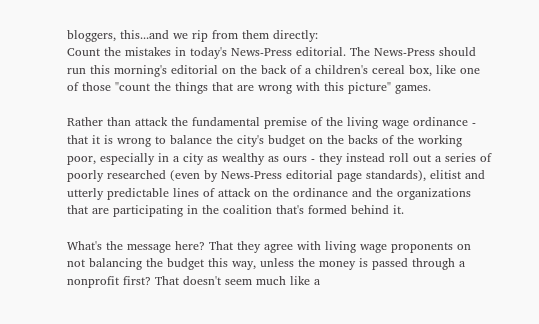bloggers, this...and we rip from them directly:
Count the mistakes in today's News-Press editorial. The News-Press should run this morning's editorial on the back of a children's cereal box, like one of those "count the things that are wrong with this picture" games.

Rather than attack the fundamental premise of the living wage ordinance - that it is wrong to balance the city's budget on the backs of the working poor, especially in a city as wealthy as ours - they instead roll out a series of poorly researched (even by News-Press editorial page standards), elitist and utterly predictable lines of attack on the ordinance and the organizations that are participating in the coalition that's formed behind it.

What's the message here? That they agree with living wage proponents on not balancing the budget this way, unless the money is passed through a nonprofit first? That doesn't seem much like a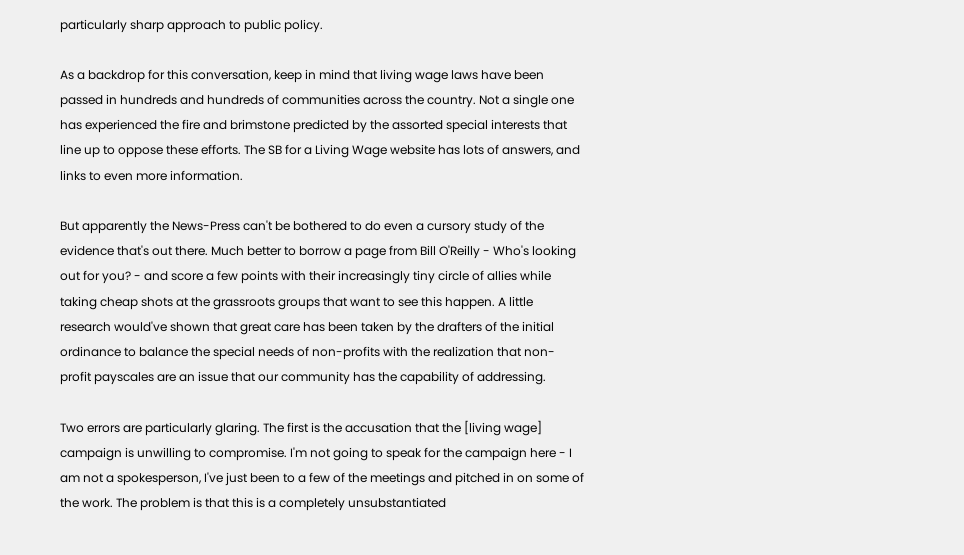particularly sharp approach to public policy.

As a backdrop for this conversation, keep in mind that living wage laws have been passed in hundreds and hundreds of communities across the country. Not a single one has experienced the fire and brimstone predicted by the assorted special interests that line up to oppose these efforts. The SB for a Living Wage website has lots of answers, and links to even more information.

But apparently the News-Press can't be bothered to do even a cursory study of the evidence that's out there. Much better to borrow a page from Bill O'Reilly - Who's looking out for you? - and score a few points with their increasingly tiny circle of allies while taking cheap shots at the grassroots groups that want to see this happen. A little research would've shown that great care has been taken by the drafters of the initial ordinance to balance the special needs of non-profits with the realization that non-profit payscales are an issue that our community has the capability of addressing.

Two errors are particularly glaring. The first is the accusation that the [living wage] campaign is unwilling to compromise. I'm not going to speak for the campaign here - I am not a spokesperson, I've just been to a few of the meetings and pitched in on some of the work. The problem is that this is a completely unsubstantiated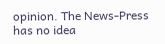opinion. The News-Press has no idea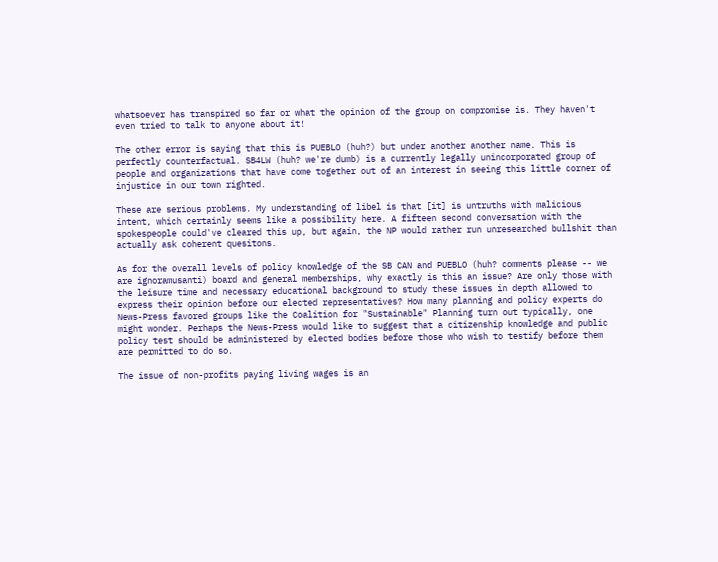whatsoever has transpired so far or what the opinion of the group on compromise is. They haven't even tried to talk to anyone about it!

The other error is saying that this is PUEBLO (huh?) but under another another name. This is perfectly counterfactual. SB4LW (huh? we're dumb) is a currently legally unincorporated group of people and organizations that have come together out of an interest in seeing this little corner of injustice in our town righted.

These are serious problems. My understanding of libel is that [it] is untruths with malicious intent, which certainly seems like a possibility here. A fifteen second conversation with the spokespeople could've cleared this up, but again, the NP would rather run unresearched bullshit than actually ask coherent quesitons.

As for the overall levels of policy knowledge of the SB CAN and PUEBLO (huh? comments please -- we are ignoramusanti) board and general memberships, why exactly is this an issue? Are only those with the leisure time and necessary educational background to study these issues in depth allowed to express their opinion before our elected representatives? How many planning and policy experts do News-Press favored groups like the Coalition for "Sustainable" Planning turn out typically, one might wonder. Perhaps the News-Press would like to suggest that a citizenship knowledge and public policy test should be administered by elected bodies before those who wish to testify before them are permitted to do so.

The issue of non-profits paying living wages is an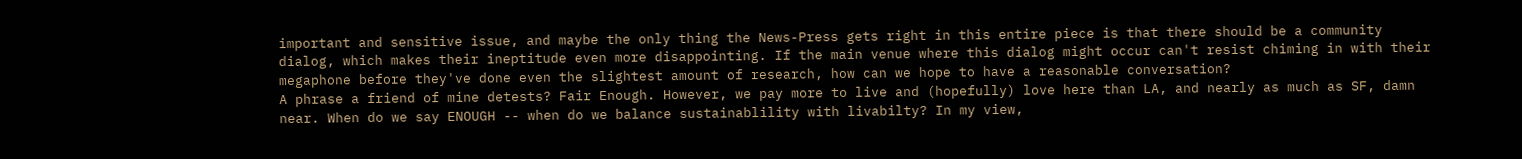important and sensitive issue, and maybe the only thing the News-Press gets right in this entire piece is that there should be a community dialog, which makes their ineptitude even more disappointing. If the main venue where this dialog might occur can't resist chiming in with their megaphone before they've done even the slightest amount of research, how can we hope to have a reasonable conversation?
A phrase a friend of mine detests? Fair Enough. However, we pay more to live and (hopefully) love here than LA, and nearly as much as SF, damn near. When do we say ENOUGH -- when do we balance sustainablility with livabilty? In my view,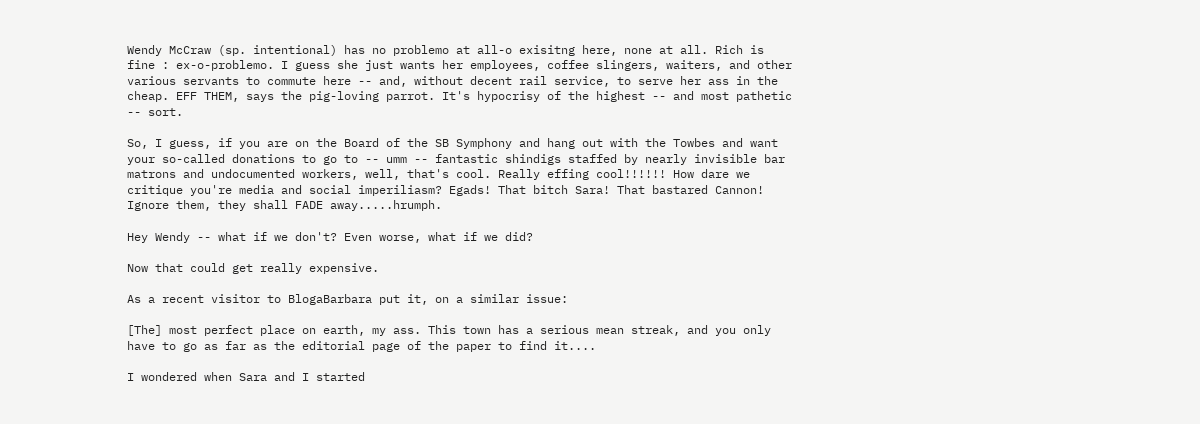Wendy McCraw (sp. intentional) has no problemo at all-o exisitng here, none at all. Rich is fine : ex-o-problemo. I guess she just wants her employees, coffee slingers, waiters, and other various servants to commute here -- and, without decent rail service, to serve her ass in the cheap. EFF THEM, says the pig-loving parrot. It's hypocrisy of the highest -- and most pathetic -- sort.

So, I guess, if you are on the Board of the SB Symphony and hang out with the Towbes and want your so-called donations to go to -- umm -- fantastic shindigs staffed by nearly invisible bar matrons and undocumented workers, well, that's cool. Really effing cool!!!!!! How dare we critique you're media and social imperiliasm? Egads! That bitch Sara! That bastared Cannon! Ignore them, they shall FADE away.....hrumph.

Hey Wendy -- what if we don't? Even worse, what if we did?

Now that could get really expensive.

As a recent visitor to BlogaBarbara put it, on a similar issue:

[The] most perfect place on earth, my ass. This town has a serious mean streak, and you only have to go as far as the editorial page of the paper to find it....

I wondered when Sara and I started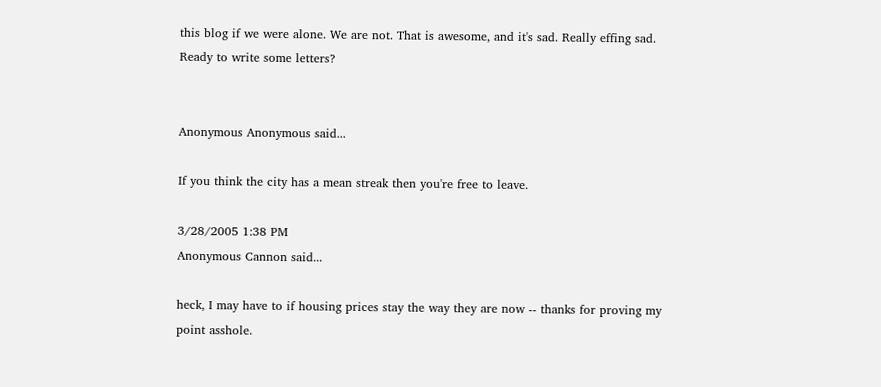this blog if we were alone. We are not. That is awesome, and it's sad. Really effing sad. Ready to write some letters?


Anonymous Anonymous said...

If you think the city has a mean streak then you're free to leave.

3/28/2005 1:38 PM
Anonymous Cannon said...

heck, I may have to if housing prices stay the way they are now -- thanks for proving my point asshole.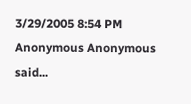3/29/2005 8:54 PM
Anonymous Anonymous said...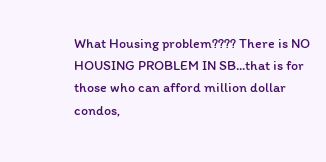What Housing problem???? There is NO HOUSING PROBLEM IN SB...that is for those who can afford million dollar condos,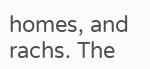homes, and rachs. The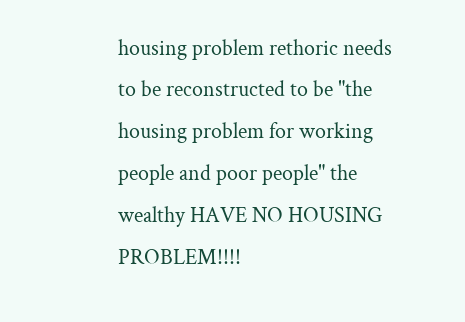housing problem rethoric needs to be reconstructed to be "the housing problem for working people and poor people" the wealthy HAVE NO HOUSING PROBLEM!!!!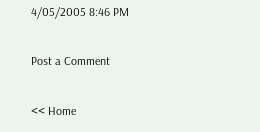4/05/2005 8:46 PM

Post a Comment

<< Home